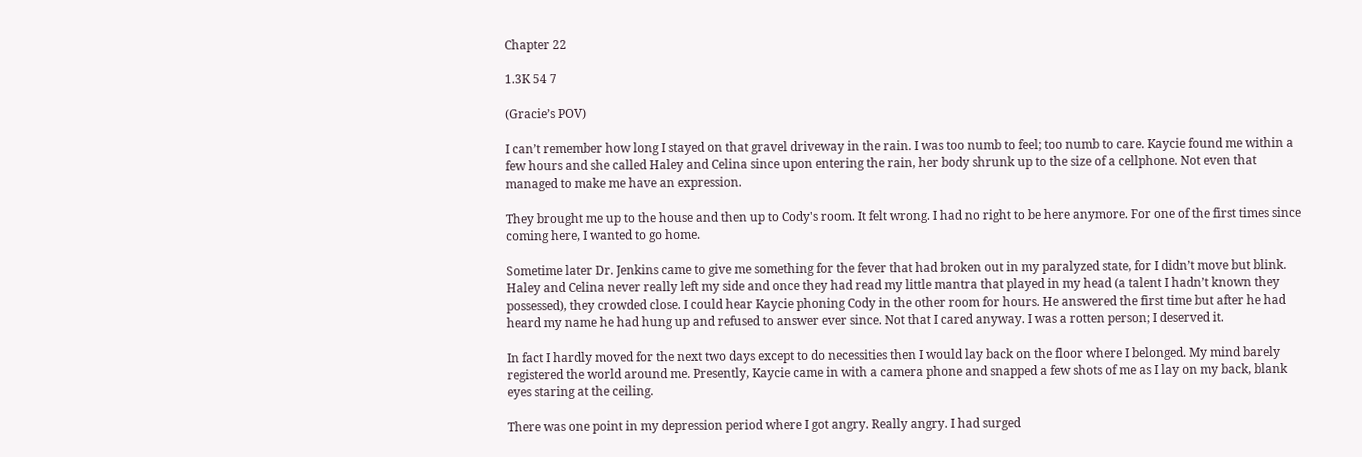Chapter 22

1.3K 54 7

(Gracie’s POV)

I can’t remember how long I stayed on that gravel driveway in the rain. I was too numb to feel; too numb to care. Kaycie found me within a few hours and she called Haley and Celina since upon entering the rain, her body shrunk up to the size of a cellphone. Not even that managed to make me have an expression.

They brought me up to the house and then up to Cody's room. It felt wrong. I had no right to be here anymore. For one of the first times since coming here, I wanted to go home.

Sometime later Dr. Jenkins came to give me something for the fever that had broken out in my paralyzed state, for I didn’t move but blink. Haley and Celina never really left my side and once they had read my little mantra that played in my head (a talent I hadn’t known they possessed), they crowded close. I could hear Kaycie phoning Cody in the other room for hours. He answered the first time but after he had heard my name he had hung up and refused to answer ever since. Not that I cared anyway. I was a rotten person; I deserved it.

In fact I hardly moved for the next two days except to do necessities then I would lay back on the floor where I belonged. My mind barely registered the world around me. Presently, Kaycie came in with a camera phone and snapped a few shots of me as I lay on my back, blank eyes staring at the ceiling.

There was one point in my depression period where I got angry. Really angry. I had surged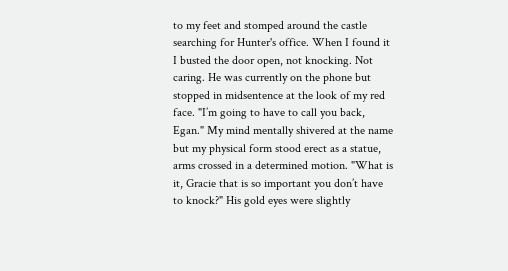to my feet and stomped around the castle searching for Hunter's office. When I found it I busted the door open, not knocking. Not caring. He was currently on the phone but stopped in midsentence at the look of my red face. "I’m going to have to call you back, Egan." My mind mentally shivered at the name but my physical form stood erect as a statue, arms crossed in a determined motion. "What is it, Gracie that is so important you don’t have to knock?" His gold eyes were slightly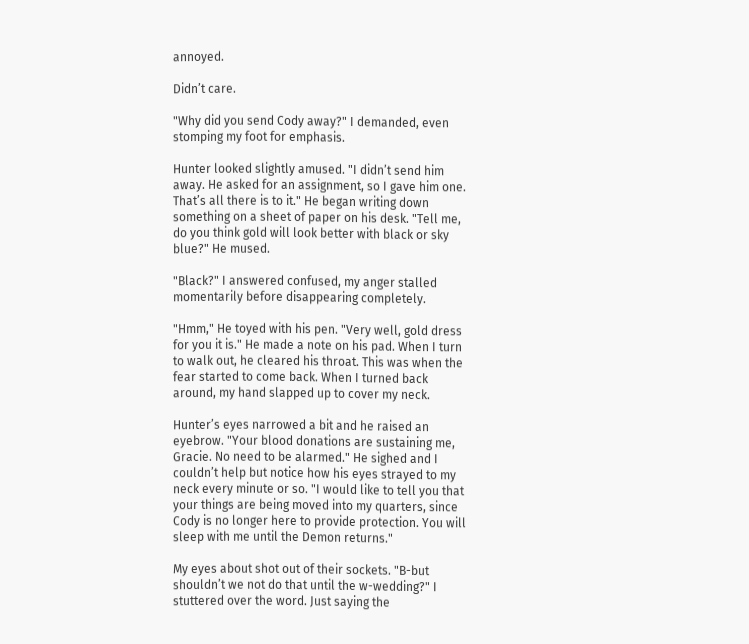annoyed.

Didn’t care.

"Why did you send Cody away?" I demanded, even stomping my foot for emphasis.

Hunter looked slightly amused. "I didn’t send him away. He asked for an assignment, so I gave him one. That’s all there is to it." He began writing down something on a sheet of paper on his desk. "Tell me, do you think gold will look better with black or sky blue?" He mused.

"Black?" I answered confused, my anger stalled momentarily before disappearing completely.

"Hmm," He toyed with his pen. "Very well, gold dress for you it is." He made a note on his pad. When I turn to walk out, he cleared his throat. This was when the fear started to come back. When I turned back around, my hand slapped up to cover my neck.

Hunter’s eyes narrowed a bit and he raised an eyebrow. "Your blood donations are sustaining me, Gracie. No need to be alarmed." He sighed and I couldn’t help but notice how his eyes strayed to my neck every minute or so. "I would like to tell you that your things are being moved into my quarters, since Cody is no longer here to provide protection. You will sleep with me until the Demon returns."

My eyes about shot out of their sockets. "B-but shouldn’t we not do that until the w-wedding?" I stuttered over the word. Just saying the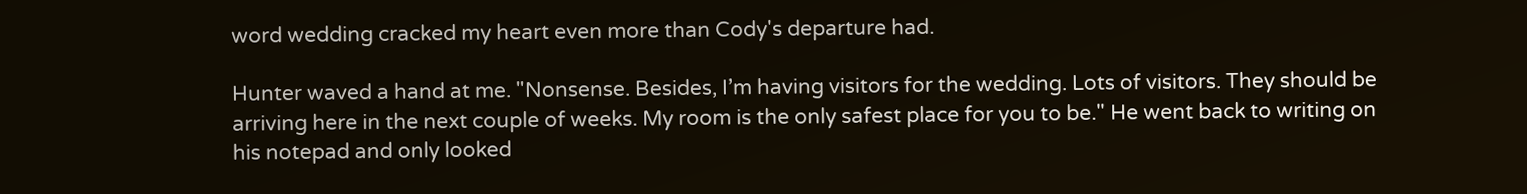word wedding cracked my heart even more than Cody's departure had.

Hunter waved a hand at me. "Nonsense. Besides, I’m having visitors for the wedding. Lots of visitors. They should be arriving here in the next couple of weeks. My room is the only safest place for you to be." He went back to writing on his notepad and only looked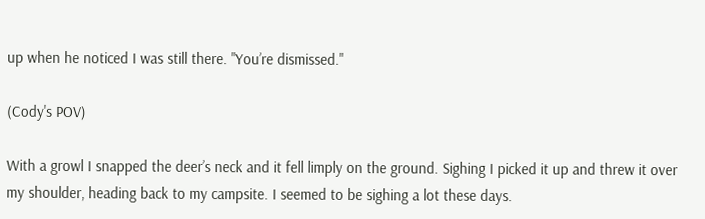up when he noticed I was still there. "You’re dismissed."

(Cody's POV)

With a growl I snapped the deer’s neck and it fell limply on the ground. Sighing I picked it up and threw it over my shoulder, heading back to my campsite. I seemed to be sighing a lot these days.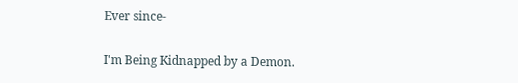Ever since-

I'm Being Kidnapped by a Demon.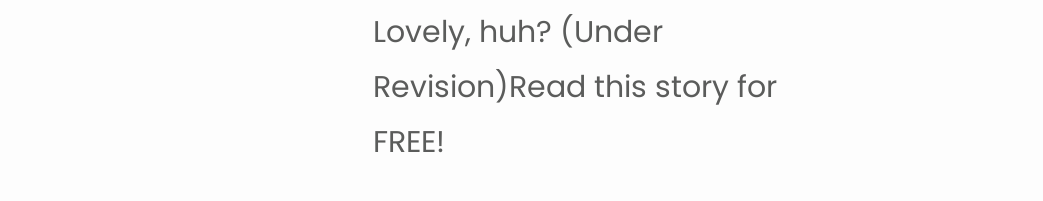Lovely, huh? (Under Revision)Read this story for FREE!